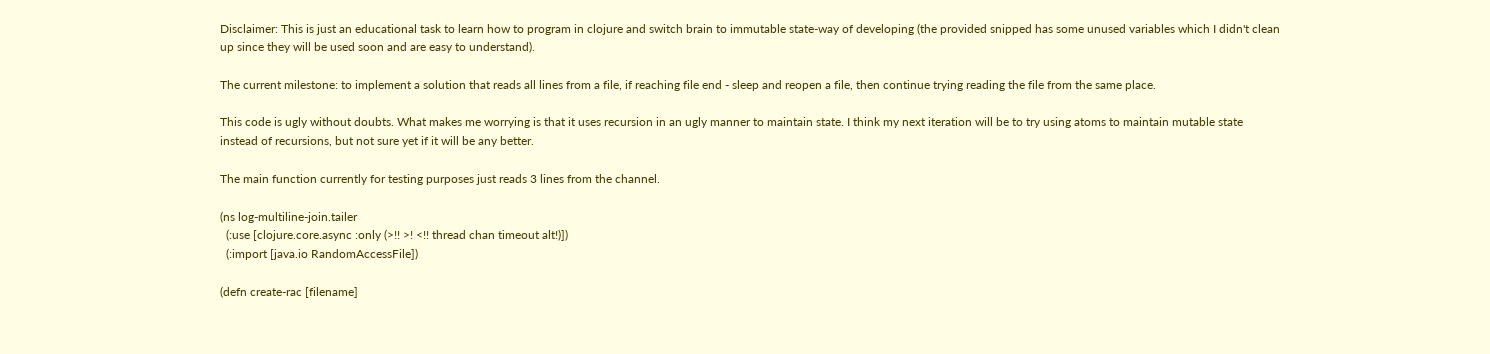Disclaimer: This is just an educational task to learn how to program in clojure and switch brain to immutable state-way of developing (the provided snipped has some unused variables which I didn't clean up since they will be used soon and are easy to understand).

The current milestone: to implement a solution that reads all lines from a file, if reaching file end - sleep and reopen a file, then continue trying reading the file from the same place.

This code is ugly without doubts. What makes me worrying is that it uses recursion in an ugly manner to maintain state. I think my next iteration will be to try using atoms to maintain mutable state instead of recursions, but not sure yet if it will be any better.

The main function currently for testing purposes just reads 3 lines from the channel.

(ns log-multiline-join.tailer
  (:use [clojure.core.async :only (>!! >! <!! thread chan timeout alt!)])
  (:import [java.io RandomAccessFile])

(defn create-rac [filename]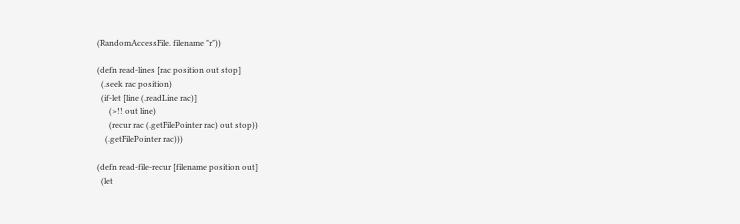(RandomAccessFile. filename "r"))

(defn read-lines [rac position out stop]
  (.seek rac position)
  (if-let [line (.readLine rac)]
      (>!! out line)
      (recur rac (.getFilePointer rac) out stop))
    (.getFilePointer rac)))

(defn read-file-recur [filename position out]
  (let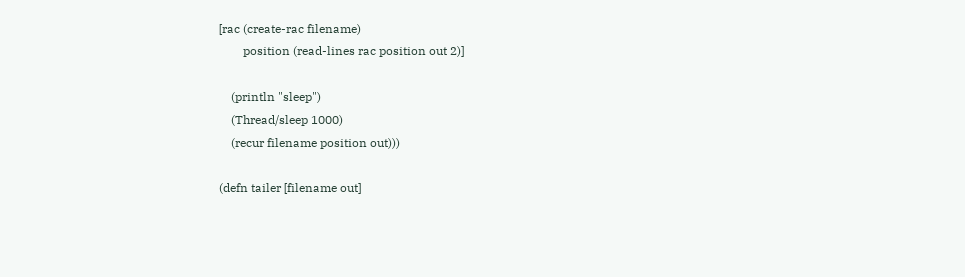[rac (create-rac filename)
        position (read-lines rac position out 2)]

    (println "sleep")
    (Thread/sleep 1000)
    (recur filename position out)))

(defn tailer [filename out]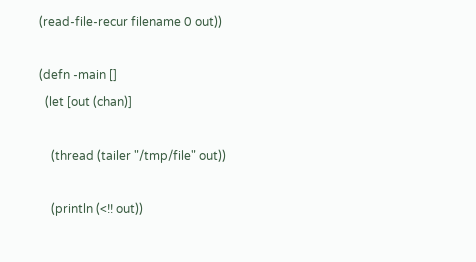(read-file-recur filename 0 out))

(defn -main []
  (let [out (chan)]

    (thread (tailer "/tmp/file" out))

    (println (<!! out))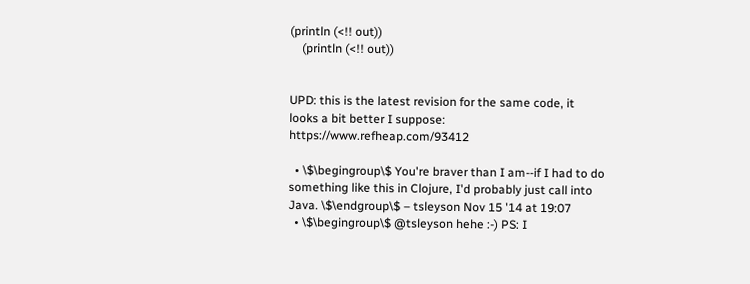(println (<!! out))
    (println (<!! out))


UPD: this is the latest revision for the same code, it looks a bit better I suppose: https://www.refheap.com/93412

  • \$\begingroup\$ You're braver than I am--if I had to do something like this in Clojure, I'd probably just call into Java. \$\endgroup\$ – tsleyson Nov 15 '14 at 19:07
  • \$\begingroup\$ @tsleyson hehe :-) PS: I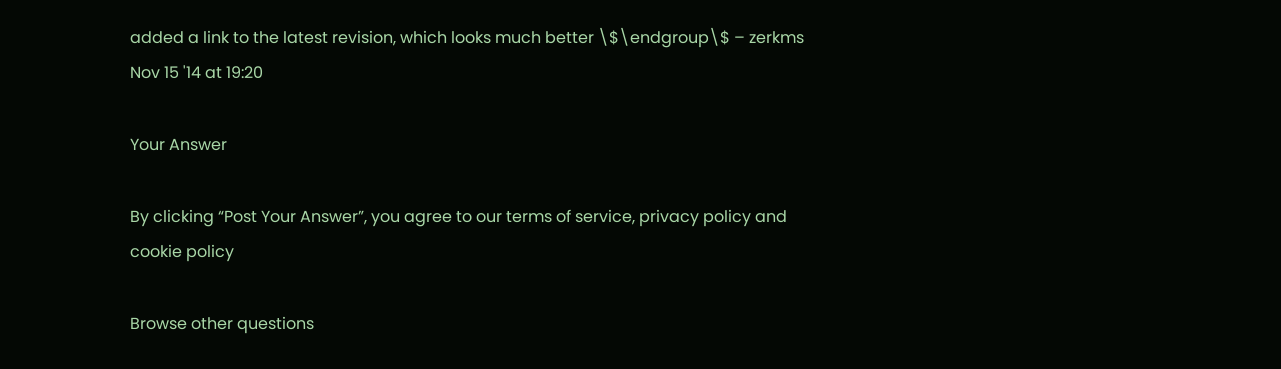added a link to the latest revision, which looks much better \$\endgroup\$ – zerkms Nov 15 '14 at 19:20

Your Answer

By clicking “Post Your Answer”, you agree to our terms of service, privacy policy and cookie policy

Browse other questions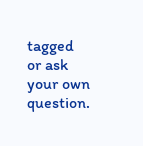tagged or ask your own question.